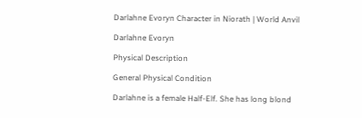Darlahne Evoryn Character in Niorath | World Anvil

Darlahne Evoryn

Physical Description

General Physical Condition

Darlahne is a female Half-Elf. She has long blond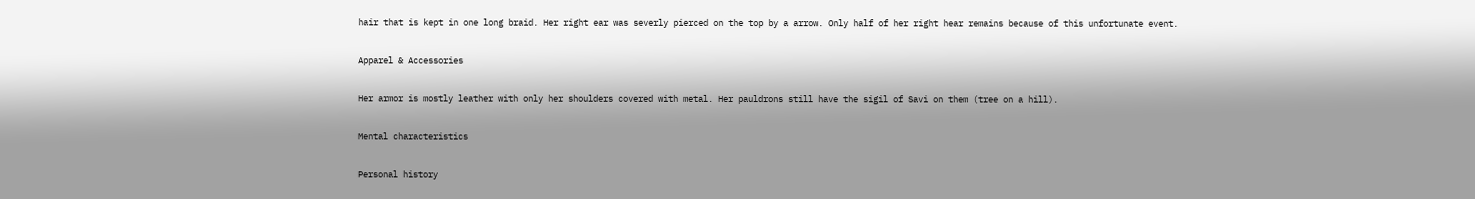hair that is kept in one long braid. Her right ear was severly pierced on the top by a arrow. Only half of her right hear remains because of this unfortunate event.

Apparel & Accessories

Her armor is mostly leather with only her shoulders covered with metal. Her pauldrons still have the sigil of Savi on them (tree on a hill).

Mental characteristics

Personal history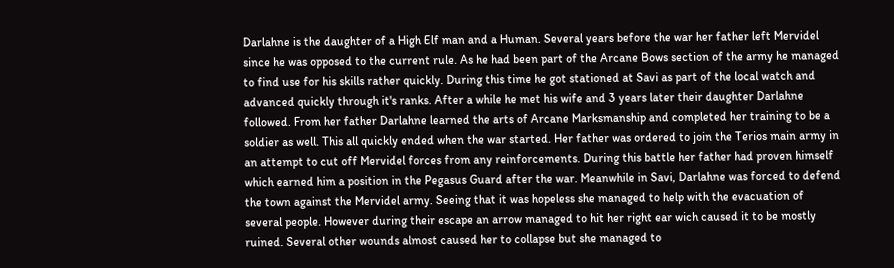Darlahne is the daughter of a High Elf man and a Human. Several years before the war her father left Mervidel since he was opposed to the current rule. As he had been part of the Arcane Bows section of the army he managed to find use for his skills rather quickly. During this time he got stationed at Savi as part of the local watch and advanced quickly through it's ranks. After a while he met his wife and 3 years later their daughter Darlahne followed. From her father Darlahne learned the arts of Arcane Marksmanship and completed her training to be a soldier as well. This all quickly ended when the war started. Her father was ordered to join the Terios main army in an attempt to cut off Mervidel forces from any reinforcements. During this battle her father had proven himself which earned him a position in the Pegasus Guard after the war. Meanwhile in Savi, Darlahne was forced to defend the town against the Mervidel army. Seeing that it was hopeless she managed to help with the evacuation of several people. However during their escape an arrow managed to hit her right ear wich caused it to be mostly ruined. Several other wounds almost caused her to collapse but she managed to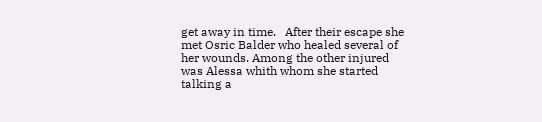get away in time.   After their escape she met Osric Balder who healed several of her wounds. Among the other injured was Alessa whith whom she started talking a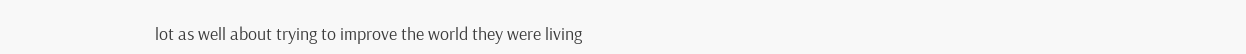lot as well about trying to improve the world they were living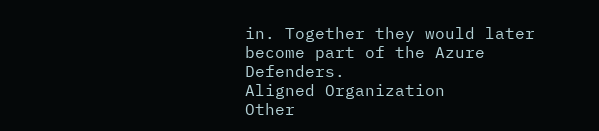in. Together they would later become part of the Azure Defenders.
Aligned Organization
Other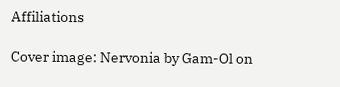Affiliations

Cover image: Nervonia by Gam-Ol on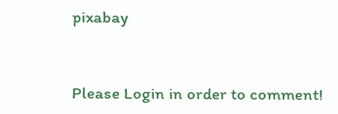pixabay


Please Login in order to comment!